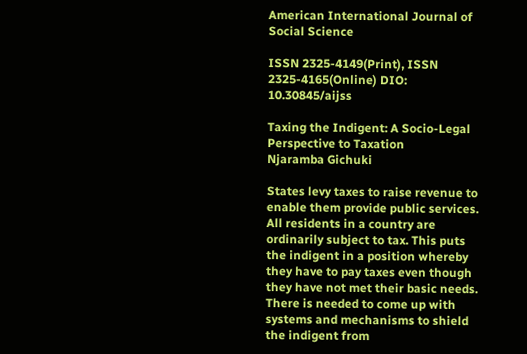American International Journal of Social Science

ISSN 2325-4149(Print), ISSN 2325-4165(Online) DIO: 10.30845/aijss

Taxing the Indigent: A Socio-Legal Perspective to Taxation
Njaramba Gichuki

States levy taxes to raise revenue to enable them provide public services. All residents in a country are ordinarily subject to tax. This puts the indigent in a position whereby they have to pay taxes even though they have not met their basic needs. There is needed to come up with systems and mechanisms to shield the indigent from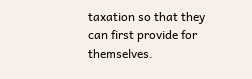taxation so that they can first provide for themselves.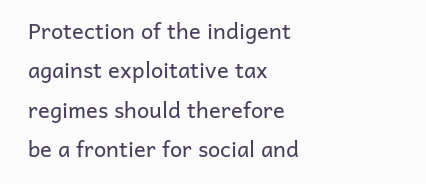Protection of the indigent against exploitative tax regimes should therefore be a frontier for social and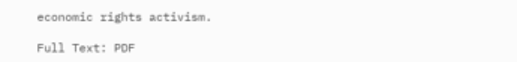economic rights activism.

Full Text: PDF